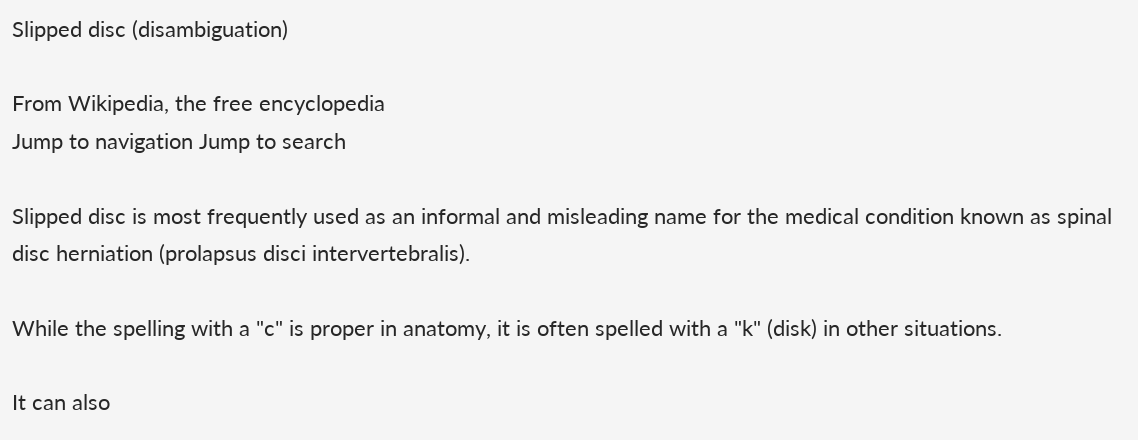Slipped disc (disambiguation)

From Wikipedia, the free encyclopedia
Jump to navigation Jump to search

Slipped disc is most frequently used as an informal and misleading name for the medical condition known as spinal disc herniation (prolapsus disci intervertebralis).

While the spelling with a "c" is proper in anatomy, it is often spelled with a "k" (disk) in other situations.

It can also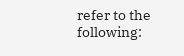refer to the following: